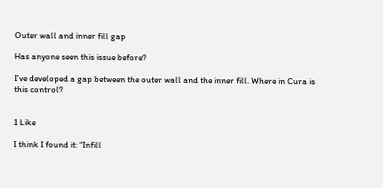Outer wall and inner fill gap

Has anyone seen this issue before?

I’ve developed a gap between the outer wall and the inner fill. Where in Cura is this control?


1 Like

I think I found it: “Infill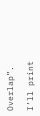Overlap”.

I’ll print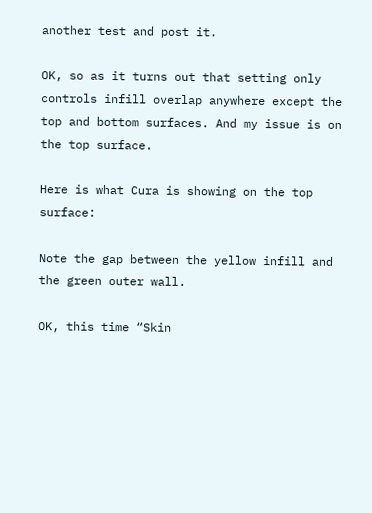another test and post it.

OK, so as it turns out that setting only controls infill overlap anywhere except the top and bottom surfaces. And my issue is on the top surface.

Here is what Cura is showing on the top surface:

Note the gap between the yellow infill and the green outer wall.

OK, this time “Skin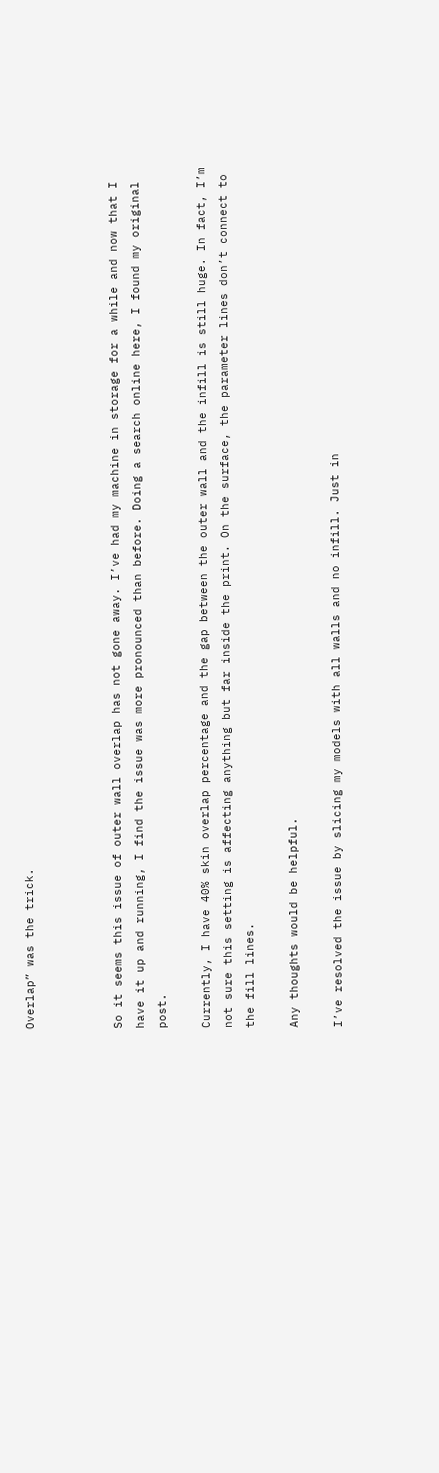Overlap” was the trick.



So it seems this issue of outer wall overlap has not gone away. I’ve had my machine in storage for a while and now that I have it up and running, I find the issue was more pronounced than before. Doing a search online here, I found my original post.

Currently, I have 40% skin overlap percentage and the gap between the outer wall and the infill is still huge. In fact, I’m not sure this setting is affecting anything but far inside the print. On the surface, the parameter lines don’t connect to the fill lines.

Any thoughts would be helpful.

I’ve resolved the issue by slicing my models with all walls and no infill. Just in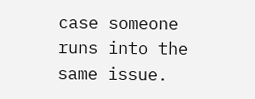case someone runs into the same issue.